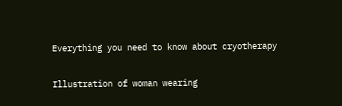Everything you need to know about cryotherapy

Illustration of woman wearing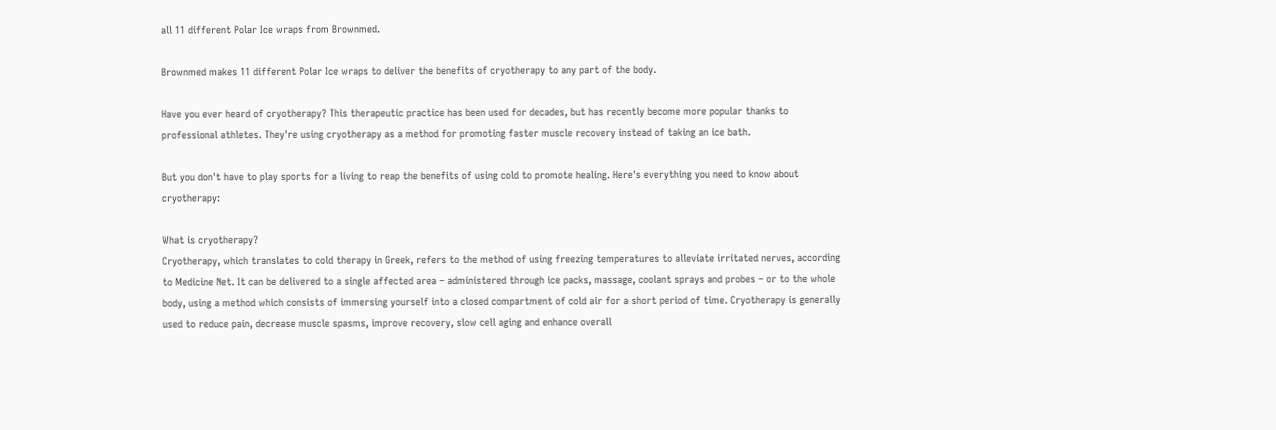all 11 different Polar Ice wraps from Brownmed.

Brownmed makes 11 different Polar Ice wraps to deliver the benefits of cryotherapy to any part of the body.

Have you ever heard of cryotherapy? This therapeutic practice has been used for decades, but has recently become more popular thanks to professional athletes. They're using cryotherapy as a method for promoting faster muscle recovery instead of taking an ice bath.

But you don't have to play sports for a living to reap the benefits of using cold to promote healing. Here's everything you need to know about cryotherapy:

What is cryotherapy?
Cryotherapy, which translates to cold therapy in Greek, refers to the method of using freezing temperatures to alleviate irritated nerves, according to Medicine Net. It can be delivered to a single affected area – administered through ice packs, massage, coolant sprays and probes – or to the whole body, using a method which consists of immersing yourself into a closed compartment of cold air for a short period of time. Cryotherapy is generally used to reduce pain, decrease muscle spasms, improve recovery, slow cell aging and enhance overall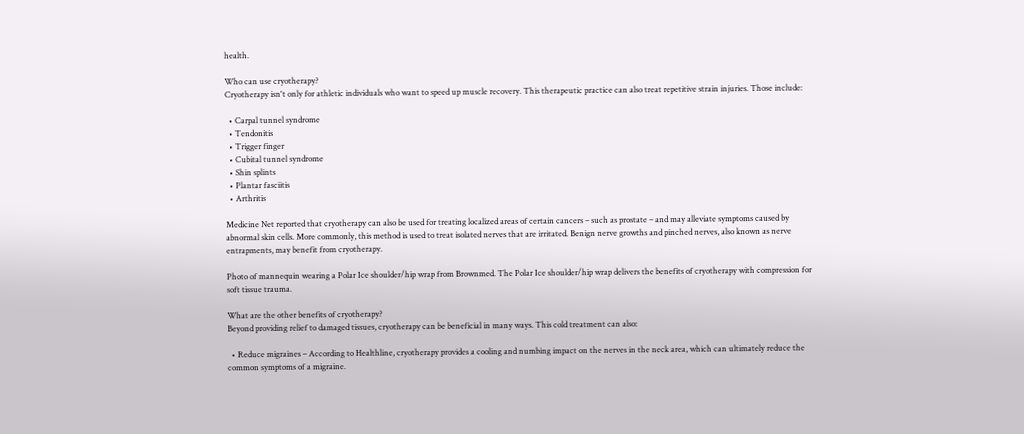health.

Who can use cryotherapy?
Cryotherapy isn't only for athletic individuals who want to speed up muscle recovery. This therapeutic practice can also treat repetitive strain injuries. Those include:

  • Carpal tunnel syndrome
  • Tendonitis
  • Trigger finger
  • Cubital tunnel syndrome
  • Shin splints
  • Plantar fasciitis
  • Arthritis

Medicine Net reported that cryotherapy can also be used for treating localized areas of certain cancers – such as prostate – and may alleviate symptoms caused by abnormal skin cells. More commonly, this method is used to treat isolated nerves that are irritated. Benign nerve growths and pinched nerves, also known as nerve entrapments, may benefit from cryotherapy.

Photo of mannequin wearing a Polar Ice shoulder/hip wrap from Brownmed. The Polar Ice shoulder/hip wrap delivers the benefits of cryotherapy with compression for soft tissue trauma.

What are the other benefits of cryotherapy?
Beyond providing relief to damaged tissues, cryotherapy can be beneficial in many ways. This cold treatment can also:

  • Reduce migraines – According to Healthline, cryotherapy provides a cooling and numbing impact on the nerves in the neck area, which can ultimately reduce the common symptoms of a migraine.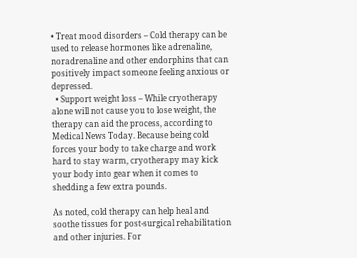• Treat mood disorders – Cold therapy can be used to release hormones like adrenaline, noradrenaline and other endorphins that can positively impact someone feeling anxious or depressed.
  • Support weight loss – While cryotherapy alone will not cause you to lose weight, the therapy can aid the process, according to Medical News Today. Because being cold forces your body to take charge and work hard to stay warm, cryotherapy may kick your body into gear when it comes to shedding a few extra pounds.

As noted, cold therapy can help heal and soothe tissues for post-surgical rehabilitation and other injuries. For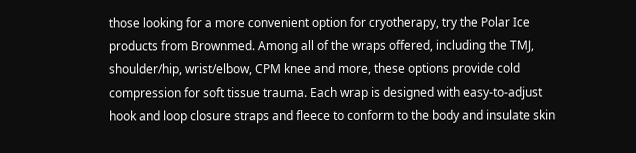those looking for a more convenient option for cryotherapy, try the Polar Ice products from Brownmed. Among all of the wraps offered, including the TMJ, shoulder/hip, wrist/elbow, CPM knee and more, these options provide cold compression for soft tissue trauma. Each wrap is designed with easy-to-adjust hook and loop closure straps and fleece to conform to the body and insulate skin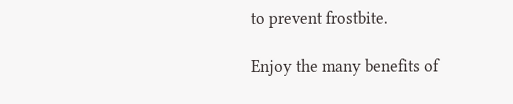to prevent frostbite.

Enjoy the many benefits of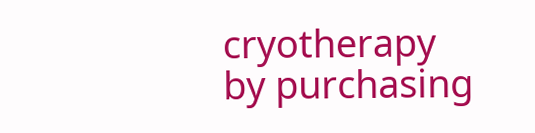cryotherapy by purchasing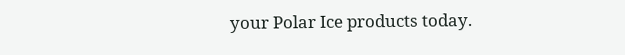your Polar Ice products today.